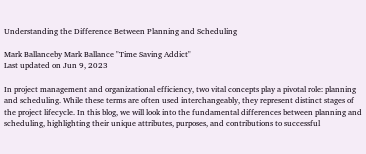Understanding the Difference Between Planning and Scheduling

Mark Ballanceby Mark Ballance "Time Saving Addict"
Last updated on Jun 9, 2023

In project management and organizational efficiency, two vital concepts play a pivotal role: planning and scheduling. While these terms are often used interchangeably, they represent distinct stages of the project lifecycle. In this blog, we will look into the fundamental differences between planning and scheduling, highlighting their unique attributes, purposes, and contributions to successful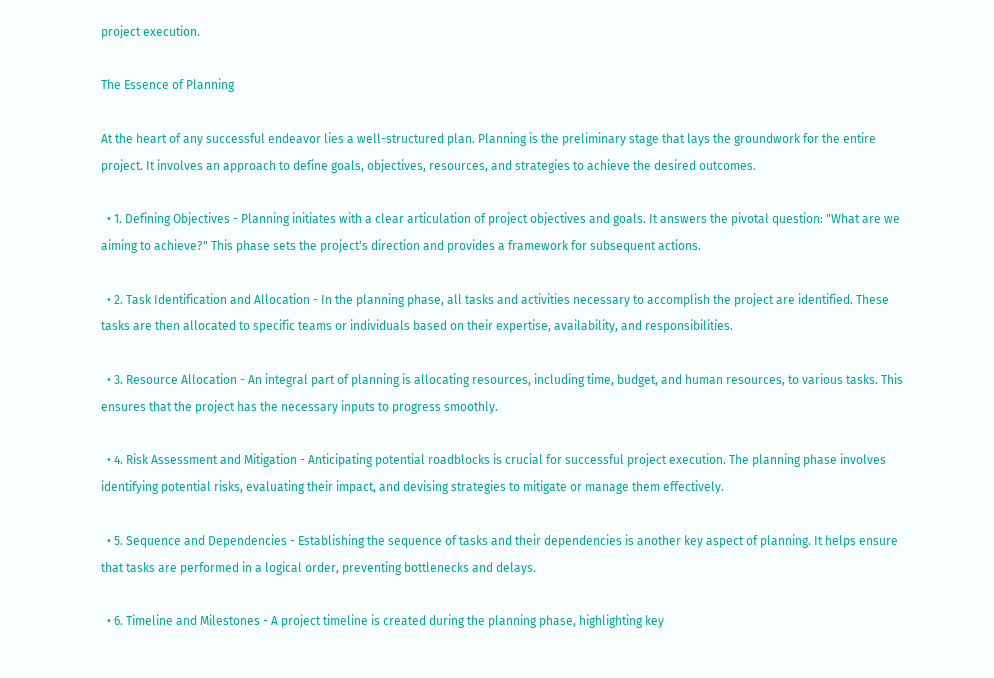project execution.

The Essence of Planning

At the heart of any successful endeavor lies a well-structured plan. Planning is the preliminary stage that lays the groundwork for the entire project. It involves an approach to define goals, objectives, resources, and strategies to achieve the desired outcomes.

  • 1. Defining Objectives - Planning initiates with a clear articulation of project objectives and goals. It answers the pivotal question: "What are we aiming to achieve?" This phase sets the project's direction and provides a framework for subsequent actions.

  • 2. Task Identification and Allocation - In the planning phase, all tasks and activities necessary to accomplish the project are identified. These tasks are then allocated to specific teams or individuals based on their expertise, availability, and responsibilities.

  • 3. Resource Allocation - An integral part of planning is allocating resources, including time, budget, and human resources, to various tasks. This ensures that the project has the necessary inputs to progress smoothly.

  • 4. Risk Assessment and Mitigation - Anticipating potential roadblocks is crucial for successful project execution. The planning phase involves identifying potential risks, evaluating their impact, and devising strategies to mitigate or manage them effectively.

  • 5. Sequence and Dependencies - Establishing the sequence of tasks and their dependencies is another key aspect of planning. It helps ensure that tasks are performed in a logical order, preventing bottlenecks and delays.

  • 6. Timeline and Milestones - A project timeline is created during the planning phase, highlighting key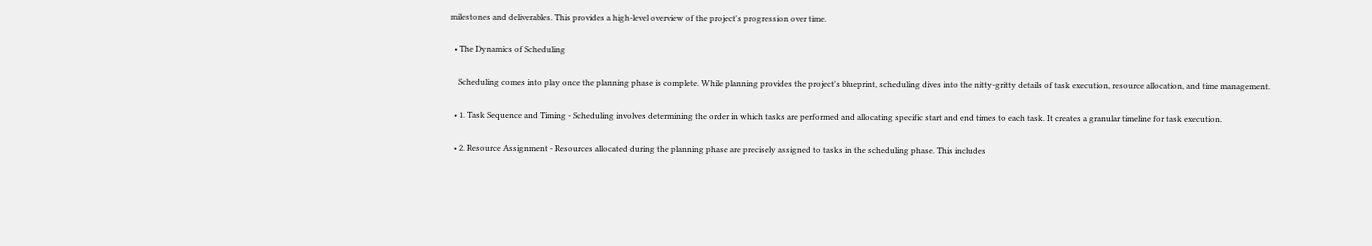milestones and deliverables. This provides a high-level overview of the project's progression over time.

  • The Dynamics of Scheduling

    Scheduling comes into play once the planning phase is complete. While planning provides the project's blueprint, scheduling dives into the nitty-gritty details of task execution, resource allocation, and time management.

  • 1. Task Sequence and Timing - Scheduling involves determining the order in which tasks are performed and allocating specific start and end times to each task. It creates a granular timeline for task execution.

  • 2. Resource Assignment - Resources allocated during the planning phase are precisely assigned to tasks in the scheduling phase. This includes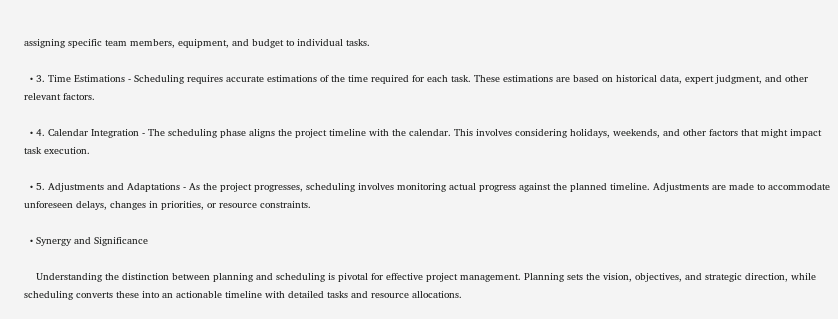assigning specific team members, equipment, and budget to individual tasks.

  • 3. Time Estimations - Scheduling requires accurate estimations of the time required for each task. These estimations are based on historical data, expert judgment, and other relevant factors.

  • 4. Calendar Integration - The scheduling phase aligns the project timeline with the calendar. This involves considering holidays, weekends, and other factors that might impact task execution.

  • 5. Adjustments and Adaptations - As the project progresses, scheduling involves monitoring actual progress against the planned timeline. Adjustments are made to accommodate unforeseen delays, changes in priorities, or resource constraints.

  • Synergy and Significance

    Understanding the distinction between planning and scheduling is pivotal for effective project management. Planning sets the vision, objectives, and strategic direction, while scheduling converts these into an actionable timeline with detailed tasks and resource allocations.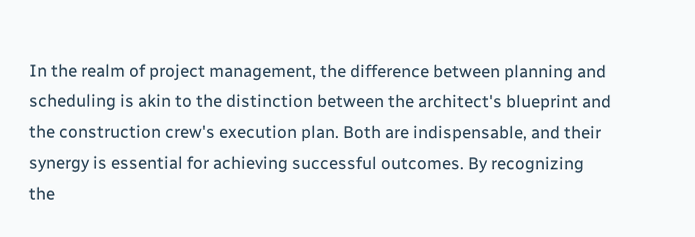In the realm of project management, the difference between planning and scheduling is akin to the distinction between the architect's blueprint and the construction crew's execution plan. Both are indispensable, and their synergy is essential for achieving successful outcomes. By recognizing the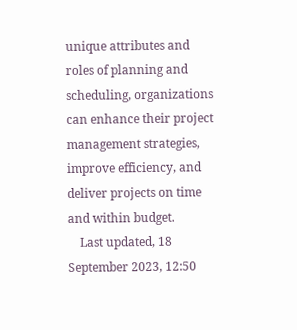unique attributes and roles of planning and scheduling, organizations can enhance their project management strategies, improve efficiency, and deliver projects on time and within budget.
    Last updated, 18 September 2023, 12:50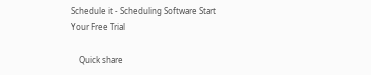Schedule it - Scheduling Software Start Your Free Trial

    Quick share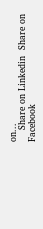on...
    Share on Linkedin  Share on Facebook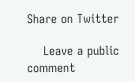Share on Twitter

    Leave a public comment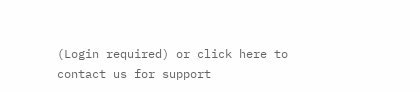(Login required) or click here to contact us for support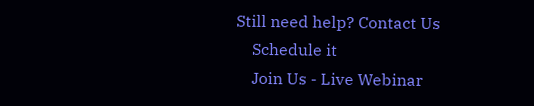Still need help? Contact Us
    Schedule it
    Join Us - Live Webinar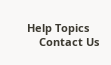Help Topics
    Contact Us